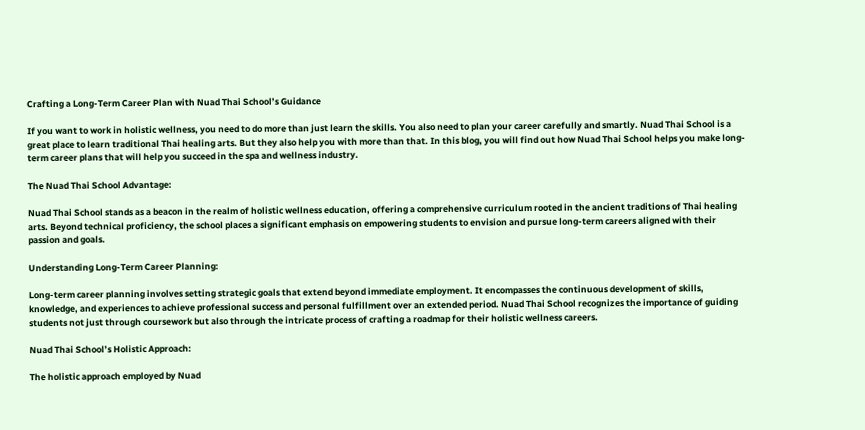Crafting a Long-Term Career Plan with Nuad Thai School’s Guidance

If you want to work in holistic wellness, you need to do more than just learn the skills. You also need to plan your career carefully and smartly. Nuad Thai School is a great place to learn traditional Thai healing arts. But they also help you with more than that. In this blog, you will find out how Nuad Thai School helps you make long-term career plans that will help you succeed in the spa and wellness industry.

The Nuad Thai School Advantage:

Nuad Thai School stands as a beacon in the realm of holistic wellness education, offering a comprehensive curriculum rooted in the ancient traditions of Thai healing arts. Beyond technical proficiency, the school places a significant emphasis on empowering students to envision and pursue long-term careers aligned with their passion and goals.

Understanding Long-Term Career Planning:

Long-term career planning involves setting strategic goals that extend beyond immediate employment. It encompasses the continuous development of skills, knowledge, and experiences to achieve professional success and personal fulfillment over an extended period. Nuad Thai School recognizes the importance of guiding students not just through coursework but also through the intricate process of crafting a roadmap for their holistic wellness careers.

Nuad Thai School’s Holistic Approach:

The holistic approach employed by Nuad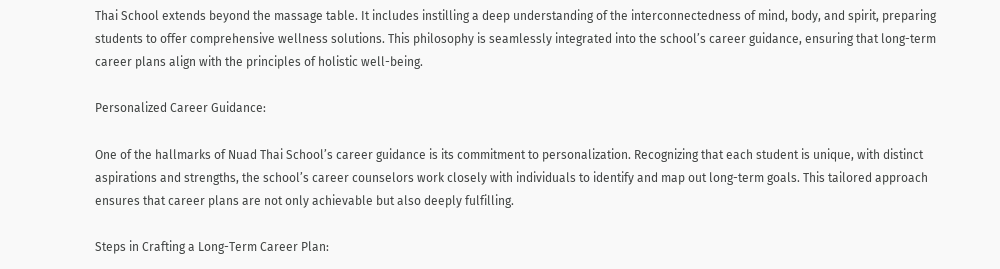Thai School extends beyond the massage table. It includes instilling a deep understanding of the interconnectedness of mind, body, and spirit, preparing students to offer comprehensive wellness solutions. This philosophy is seamlessly integrated into the school’s career guidance, ensuring that long-term career plans align with the principles of holistic well-being.

Personalized Career Guidance:

One of the hallmarks of Nuad Thai School’s career guidance is its commitment to personalization. Recognizing that each student is unique, with distinct aspirations and strengths, the school’s career counselors work closely with individuals to identify and map out long-term goals. This tailored approach ensures that career plans are not only achievable but also deeply fulfilling.

Steps in Crafting a Long-Term Career Plan: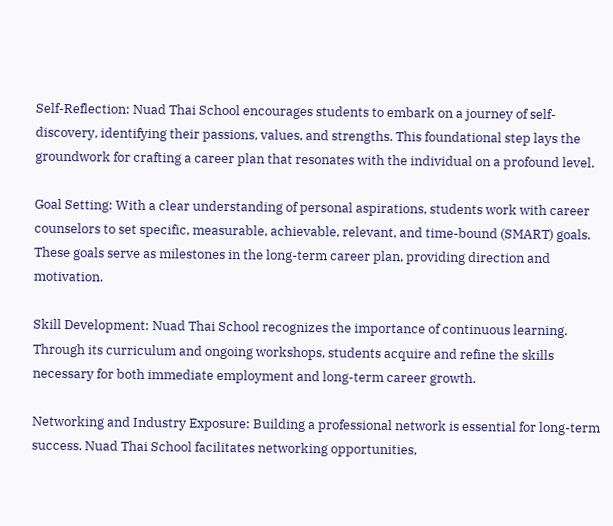Self-Reflection: Nuad Thai School encourages students to embark on a journey of self-discovery, identifying their passions, values, and strengths. This foundational step lays the groundwork for crafting a career plan that resonates with the individual on a profound level.

Goal Setting: With a clear understanding of personal aspirations, students work with career counselors to set specific, measurable, achievable, relevant, and time-bound (SMART) goals. These goals serve as milestones in the long-term career plan, providing direction and motivation.

Skill Development: Nuad Thai School recognizes the importance of continuous learning. Through its curriculum and ongoing workshops, students acquire and refine the skills necessary for both immediate employment and long-term career growth.

Networking and Industry Exposure: Building a professional network is essential for long-term success. Nuad Thai School facilitates networking opportunities,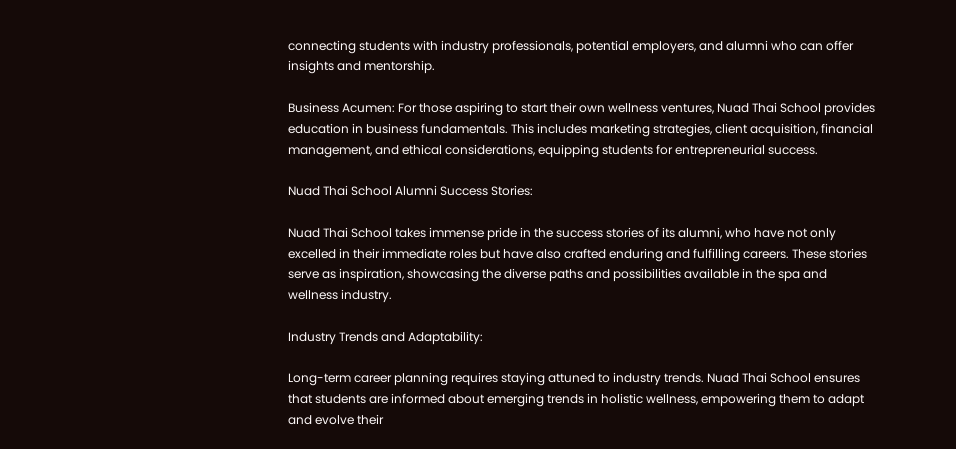connecting students with industry professionals, potential employers, and alumni who can offer insights and mentorship.

Business Acumen: For those aspiring to start their own wellness ventures, Nuad Thai School provides education in business fundamentals. This includes marketing strategies, client acquisition, financial management, and ethical considerations, equipping students for entrepreneurial success.

Nuad Thai School Alumni Success Stories:

Nuad Thai School takes immense pride in the success stories of its alumni, who have not only excelled in their immediate roles but have also crafted enduring and fulfilling careers. These stories serve as inspiration, showcasing the diverse paths and possibilities available in the spa and wellness industry.

Industry Trends and Adaptability:

Long-term career planning requires staying attuned to industry trends. Nuad Thai School ensures that students are informed about emerging trends in holistic wellness, empowering them to adapt and evolve their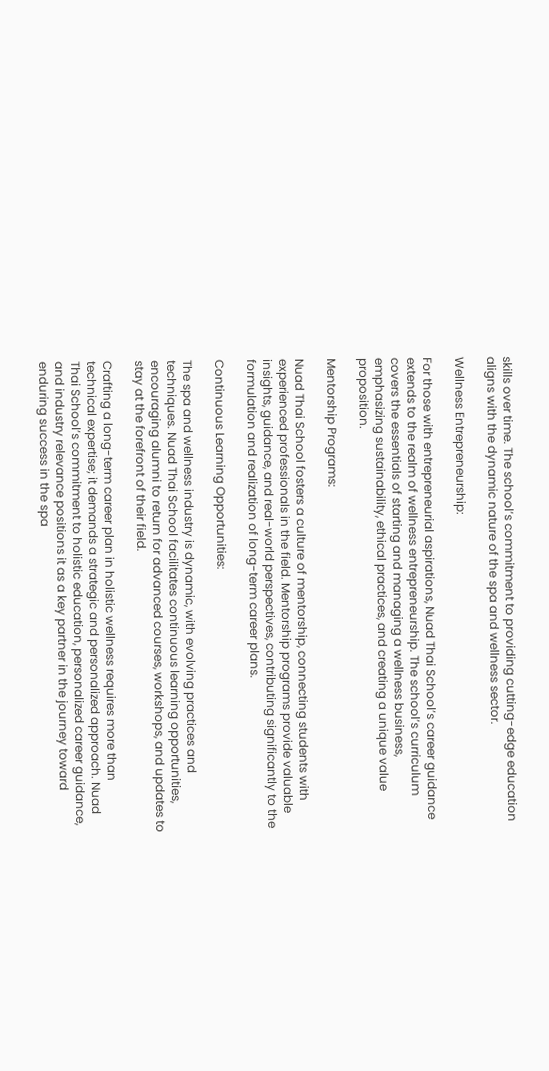skills over time. The school’s commitment to providing cutting-edge education aligns with the dynamic nature of the spa and wellness sector.

Wellness Entrepreneurship:

For those with entrepreneurial aspirations, Nuad Thai School’s career guidance extends to the realm of wellness entrepreneurship. The school’s curriculum covers the essentials of starting and managing a wellness business, emphasizing sustainability, ethical practices, and creating a unique value proposition.

Mentorship Programs:

Nuad Thai School fosters a culture of mentorship, connecting students with experienced professionals in the field. Mentorship programs provide valuable insights, guidance, and real-world perspectives, contributing significantly to the formulation and realization of long-term career plans.

Continuous Learning Opportunities:

The spa and wellness industry is dynamic, with evolving practices and techniques. Nuad Thai School facilitates continuous learning opportunities, encouraging alumni to return for advanced courses, workshops, and updates to stay at the forefront of their field.

Crafting a long-term career plan in holistic wellness requires more than technical expertise; it demands a strategic and personalized approach. Nuad Thai School’s commitment to holistic education, personalized career guidance, and industry relevance positions it as a key partner in the journey toward enduring success in the spa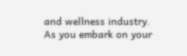and wellness industry.
As you embark on your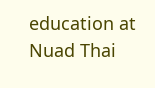education at Nuad Thai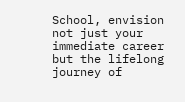School, envision not just your immediate career but the lifelong journey of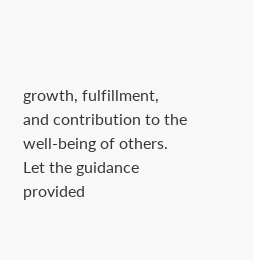growth, fulfillment, and contribution to the well-being of others. Let the guidance provided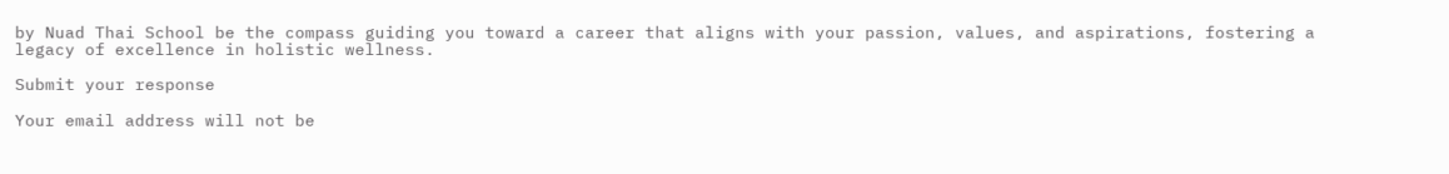by Nuad Thai School be the compass guiding you toward a career that aligns with your passion, values, and aspirations, fostering a legacy of excellence in holistic wellness.

Submit your response

Your email address will not be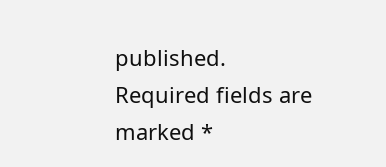published. Required fields are marked *